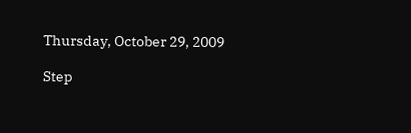Thursday, October 29, 2009

Step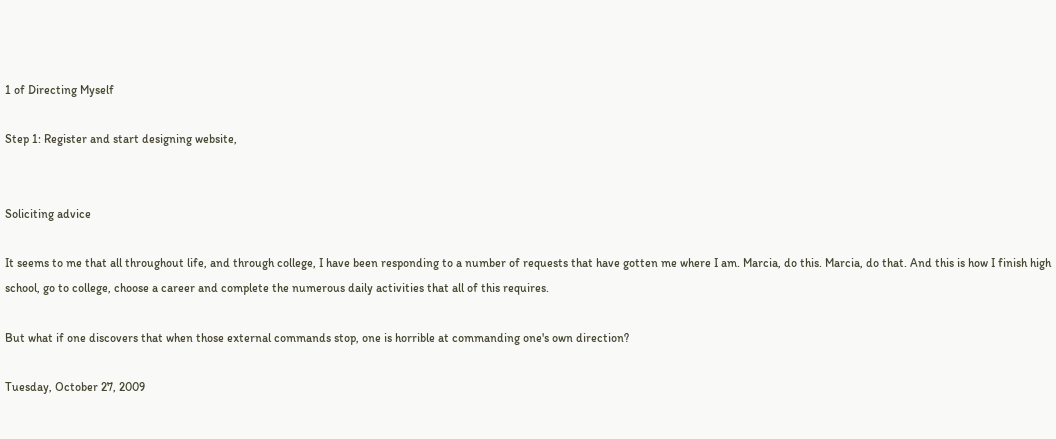1 of Directing Myself

Step 1: Register and start designing website,


Soliciting advice

It seems to me that all throughout life, and through college, I have been responding to a number of requests that have gotten me where I am. Marcia, do this. Marcia, do that. And this is how I finish high school, go to college, choose a career and complete the numerous daily activities that all of this requires.

But what if one discovers that when those external commands stop, one is horrible at commanding one's own direction?

Tuesday, October 27, 2009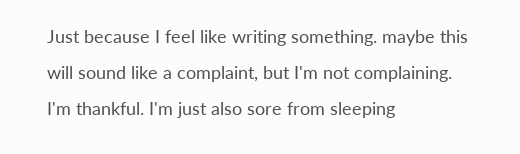Just because I feel like writing something. maybe this will sound like a complaint, but I'm not complaining. I'm thankful. I'm just also sore from sleeping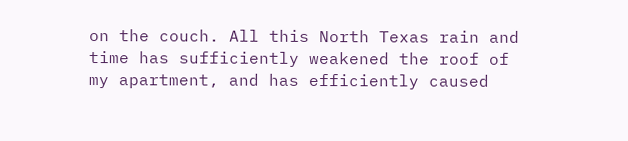on the couch. All this North Texas rain and time has sufficiently weakened the roof of my apartment, and has efficiently caused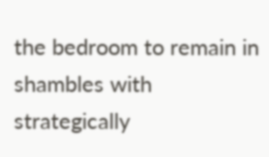the bedroom to remain in shambles with strategically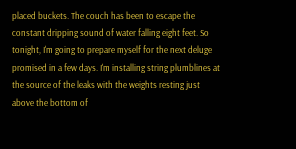placed buckets. The couch has been to escape the constant dripping sound of water falling eight feet. So tonight, I'm going to prepare myself for the next deluge promised in a few days. I'm installing string plumblines at the source of the leaks with the weights resting just above the bottom of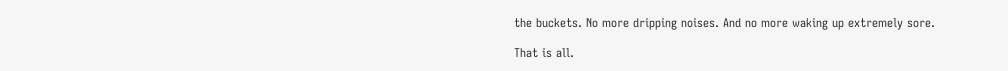the buckets. No more dripping noises. And no more waking up extremely sore.

That is all.